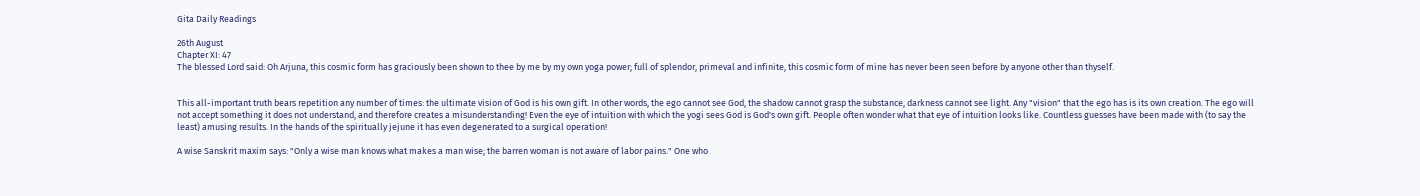Gita Daily Readings

26th August
Chapter XI: 47
The blessed Lord said: Oh Arjuna, this cosmic form has graciously been shown to thee by me by my own yoga power; full of splendor, primeval and infinite, this cosmic form of mine has never been seen before by anyone other than thyself.


This all-important truth bears repetition any number of times: the ultimate vision of God is his own gift. In other words, the ego cannot see God, the shadow cannot grasp the substance, darkness cannot see light. Any "vision" that the ego has is its own creation. The ego will not accept something it does not understand, and therefore creates a misunderstanding! Even the eye of intuition with which the yogi sees God is God's own gift. People often wonder what that eye of intuition looks like. Countless guesses have been made with (to say the least) amusing results. In the hands of the spiritually jejune it has even degenerated to a surgical operation!

A wise Sanskrit maxim says: "Only a wise man knows what makes a man wise; the barren woman is not aware of labor pains." One who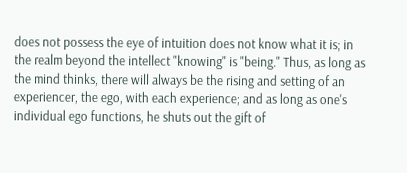does not possess the eye of intuition does not know what it is; in the realm beyond the intellect "knowing" is "being." Thus, as long as the mind thinks, there will always be the rising and setting of an experiencer, the ego, with each experience; and as long as one's individual ego functions, he shuts out the gift of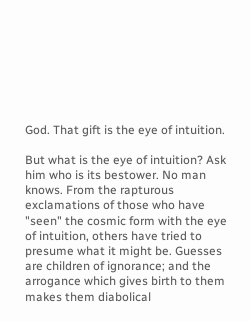God. That gift is the eye of intuition.

But what is the eye of intuition? Ask him who is its bestower. No man knows. From the rapturous exclamations of those who have "seen" the cosmic form with the eye of intuition, others have tried to presume what it might be. Guesses are children of ignorance; and the arrogance which gives birth to them makes them diabolical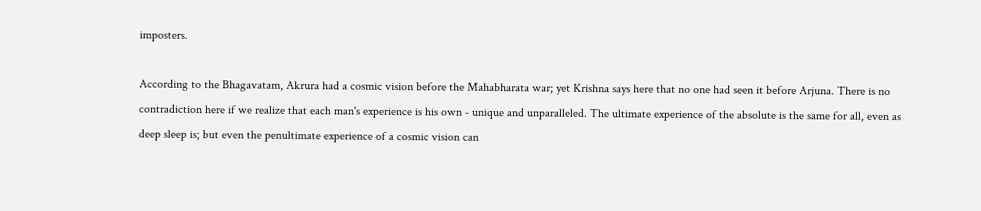imposters.

According to the Bhagavatam, Akrura had a cosmic vision before the Mahabharata war; yet Krishna says here that no one had seen it before Arjuna. There is no contradiction here if we realize that each man's experience is his own - unique and unparalleled. The ultimate experience of the absolute is the same for all, even as deep sleep is; but even the penultimate experience of a cosmic vision can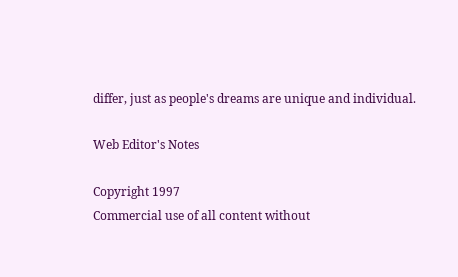differ, just as people's dreams are unique and individual.

Web Editor's Notes

Copyright 1997
Commercial use of all content without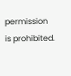permission is prohibited.